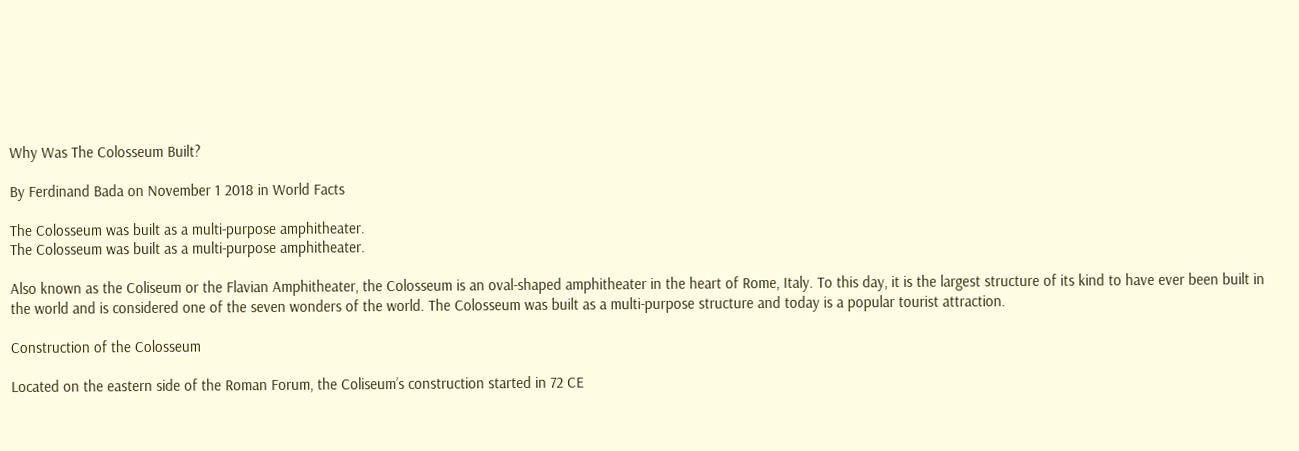Why Was The Colosseum Built?

By Ferdinand Bada on November 1 2018 in World Facts

The Colosseum was built as a multi-purpose amphitheater.
The Colosseum was built as a multi-purpose amphitheater.

Also known as the Coliseum or the Flavian Amphitheater, the Colosseum is an oval-shaped amphitheater in the heart of Rome, Italy. To this day, it is the largest structure of its kind to have ever been built in the world and is considered one of the seven wonders of the world. The Colosseum was built as a multi-purpose structure and today is a popular tourist attraction.

Construction of the Colosseum

Located on the eastern side of the Roman Forum, the Coliseum’s construction started in 72 CE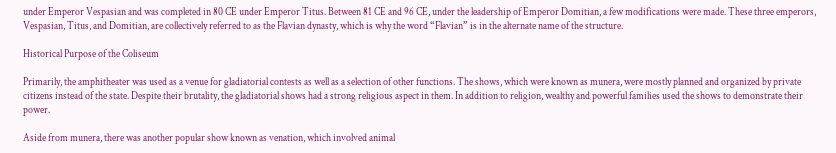under Emperor Vespasian and was completed in 80 CE under Emperor Titus. Between 81 CE and 96 CE, under the leadership of Emperor Domitian, a few modifications were made. These three emperors, Vespasian, Titus, and Domitian, are collectively referred to as the Flavian dynasty, which is why the word “Flavian” is in the alternate name of the structure.

Historical Purpose of the Coliseum

Primarily, the amphitheater was used as a venue for gladiatorial contests as well as a selection of other functions. The shows, which were known as munera, were mostly planned and organized by private citizens instead of the state. Despite their brutality, the gladiatorial shows had a strong religious aspect in them. In addition to religion, wealthy and powerful families used the shows to demonstrate their power.

Aside from munera, there was another popular show known as venation, which involved animal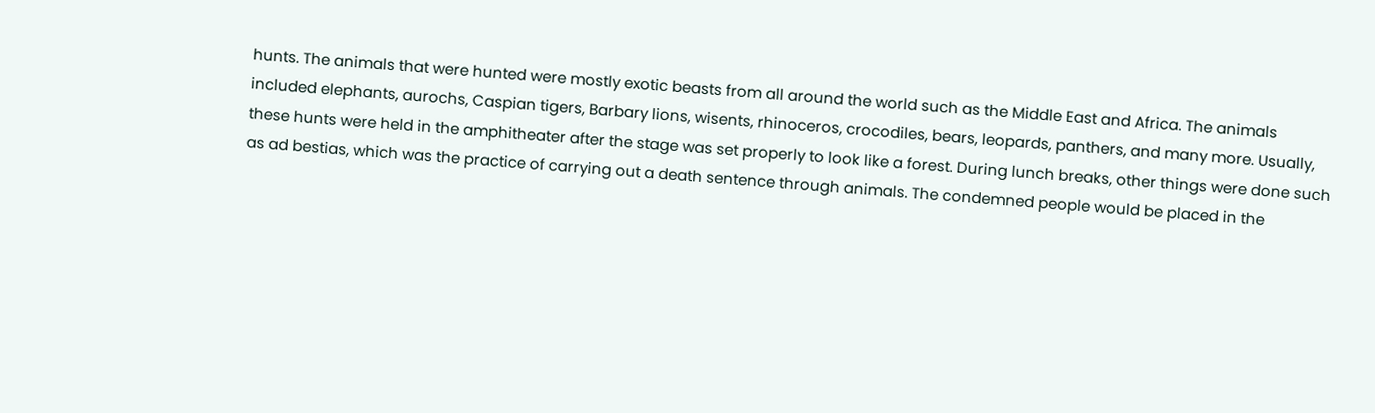hunts. The animals that were hunted were mostly exotic beasts from all around the world such as the Middle East and Africa. The animals included elephants, aurochs, Caspian tigers, Barbary lions, wisents, rhinoceros, crocodiles, bears, leopards, panthers, and many more. Usually, these hunts were held in the amphitheater after the stage was set properly to look like a forest. During lunch breaks, other things were done such as ad bestias, which was the practice of carrying out a death sentence through animals. The condemned people would be placed in the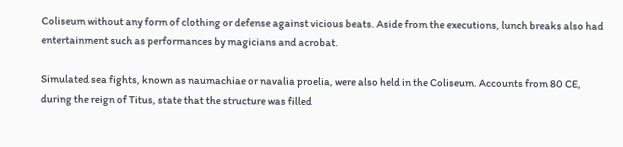Coliseum without any form of clothing or defense against vicious beats. Aside from the executions, lunch breaks also had entertainment such as performances by magicians and acrobat.

Simulated sea fights, known as naumachiae or navalia proelia, were also held in the Coliseum. Accounts from 80 CE, during the reign of Titus, state that the structure was filled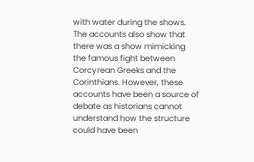with water during the shows. The accounts also show that there was a show mimicking the famous fight between Corcyrean Greeks and the Corinthians. However, these accounts have been a source of debate as historians cannot understand how the structure could have been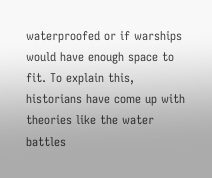waterproofed or if warships would have enough space to fit. To explain this, historians have come up with theories like the water battles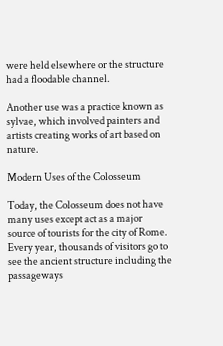were held elsewhere or the structure had a floodable channel.

Another use was a practice known as sylvae, which involved painters and artists creating works of art based on nature.

Modern Uses of the Colosseum

Today, the Colosseum does not have many uses except act as a major source of tourists for the city of Rome. Every year, thousands of visitors go to see the ancient structure including the passageways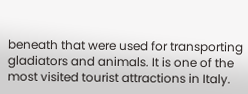beneath that were used for transporting gladiators and animals. It is one of the most visited tourist attractions in Italy.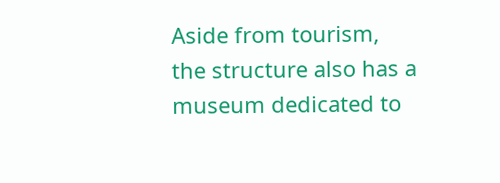Aside from tourism, the structure also has a museum dedicated to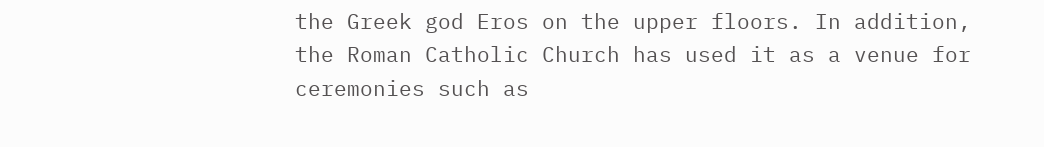the Greek god Eros on the upper floors. In addition, the Roman Catholic Church has used it as a venue for ceremonies such as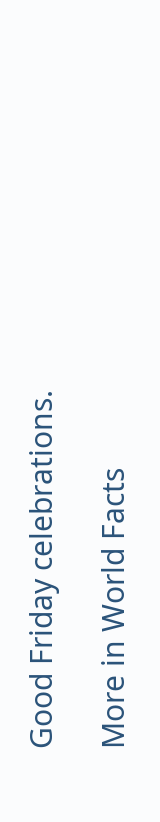Good Friday celebrations.

More in World Facts